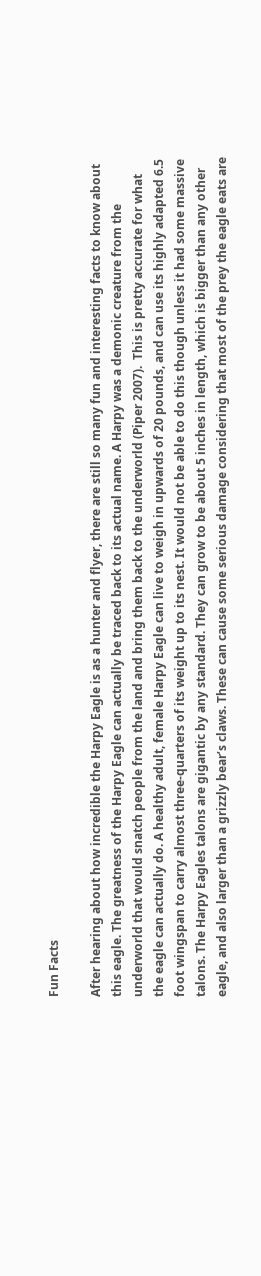Fun Facts

After hearing about how incredible the Harpy Eagle is as a hunter and flyer, there are still so many fun and interesting facts to know about this eagle. The greatness of the Harpy Eagle can actually be traced back to its actual name. A Harpy was a demonic creature from the underworld that would snatch people from the land and bring them back to the underworld (Piper 2007).  This is pretty accurate for what the eagle can actually do. A healthy adult, female Harpy Eagle can live to weigh in upwards of 20 pounds, and can use its highly adapted 6.5 foot wingspan to carry almost three-quarters of its weight up to its nest. It would not be able to do this though unless it had some massive talons. The Harpy Eagles talons are gigantic by any standard. They can grow to be about 5 inches in length, which is bigger than any other eagle, and also larger than a grizzly bear’s claws. These can cause some serious damage considering that most of the prey the eagle eats are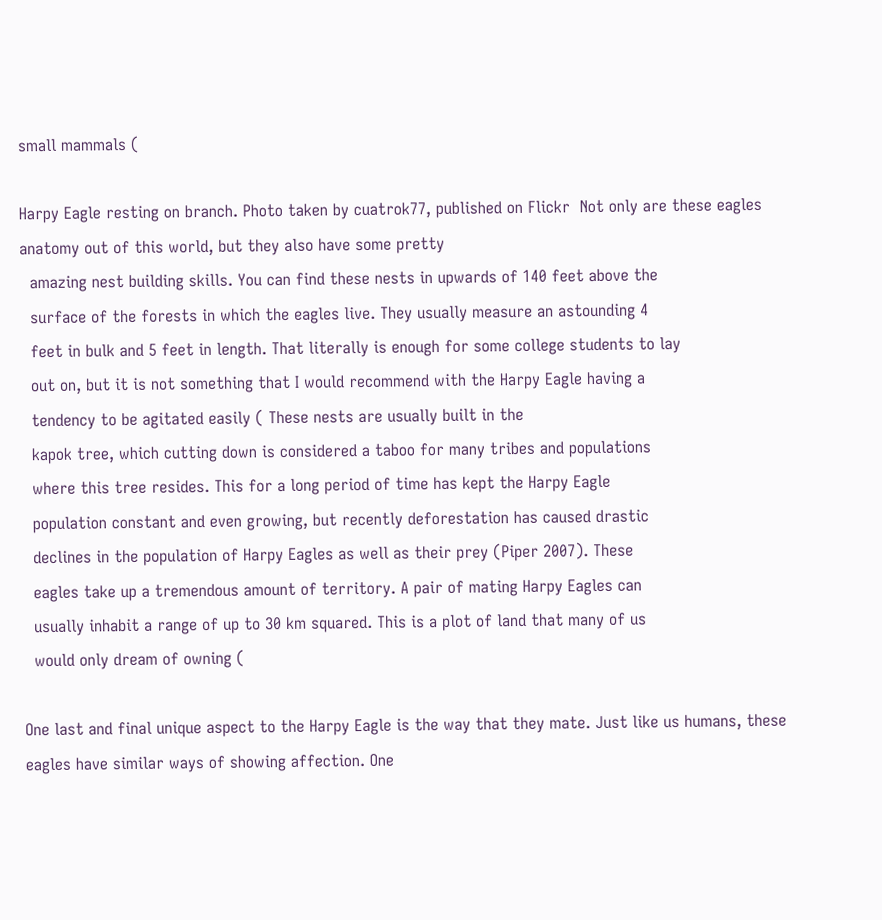small mammals (

Harpy Eagle resting on branch. Photo taken by cuatrok77, published on Flickr  Not only are these eagles anatomy out of this world, but they also have some pretty
  amazing nest building skills. You can find these nests in upwards of 140 feet above the
  surface of the forests in which the eagles live. They usually measure an astounding 4
  feet in bulk and 5 feet in length. That literally is enough for some college students to lay
  out on, but it is not something that I would recommend with the Harpy Eagle having a
  tendency to be agitated easily ( These nests are usually built in the
  kapok tree, which cutting down is considered a taboo for many tribes and populations
  where this tree resides. This for a long period of time has kept the Harpy Eagle
  population constant and even growing, but recently deforestation has caused drastic
  declines in the population of Harpy Eagles as well as their prey (Piper 2007). These
  eagles take up a tremendous amount of territory. A pair of mating Harpy Eagles can
  usually inhabit a range of up to 30 km squared. This is a plot of land that many of us
  would only dream of owning (

One last and final unique aspect to the Harpy Eagle is the way that they mate. Just like us humans, these eagles have similar ways of showing affection. One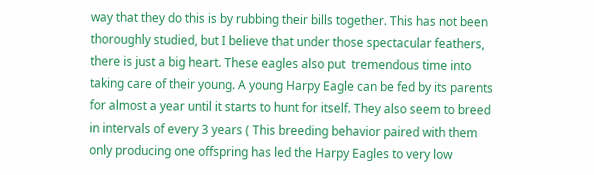way that they do this is by rubbing their bills together. This has not been thoroughly studied, but I believe that under those spectacular feathers, there is just a big heart. These eagles also put  tremendous time into taking care of their young. A young Harpy Eagle can be fed by its parents for almost a year until it starts to hunt for itself. They also seem to breed in intervals of every 3 years ( This breeding behavior paired with them only producing one offspring has led the Harpy Eagles to very low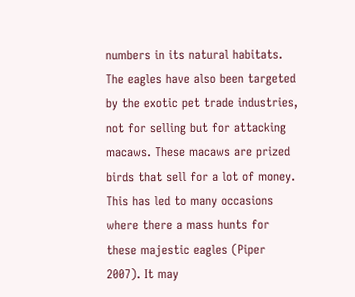numbers in its natural habitats. The eagles have also been targeted by the exotic pet trade industries, not for selling but for attacking macaws. These macaws are prized birds that sell for a lot of money. This has led to many occasions where there a mass hunts for these majestic eagles (Piper 2007). It may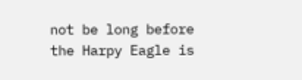not be long before the Harpy Eagle is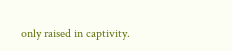only raised in captivity.